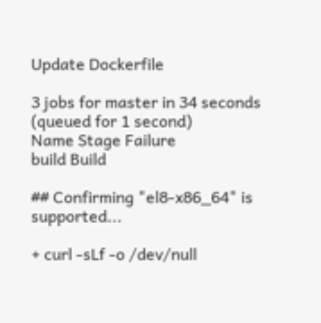Update Dockerfile

3 jobs for master in 34 seconds (queued for 1 second)
Name Stage Failure
build Build

## Confirming "el8-x86_64" is supported...

+ curl -sLf -o /dev/null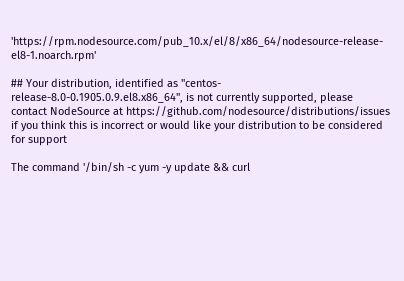'https://rpm.nodesource.com/pub_10.x/el/8/x86_64/nodesource-release-el8-1.noarch.rpm'

## Your distribution, identified as "centos-release-8.0-0.1905.0.9.el8.x86_64", is not currently supported, please contact NodeSource at https://github.com/nodesource/distributions/issues if you think this is incorrect or would like your distribution to be considered for support

The command '/bin/sh -c yum -y update && curl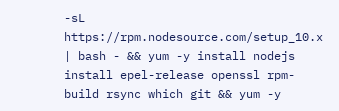-sL https://rpm.nodesource.com/setup_10.x | bash - && yum -y install nodejs install epel-release openssl rpm-build rsync which git && yum -y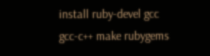install ruby-devel gcc gcc-c++ make rubygems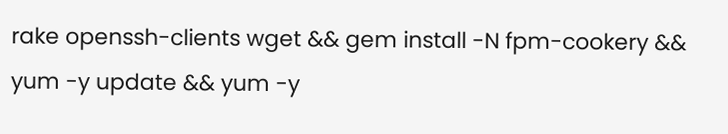rake openssh-clients wget && gem install -N fpm-cookery && yum -y update && yum -y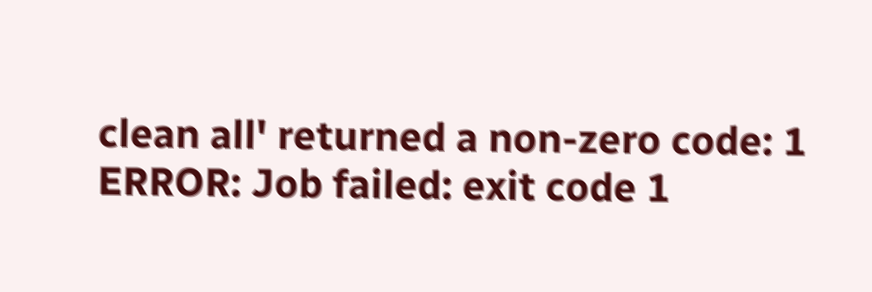clean all' returned a non-zero code: 1
ERROR: Job failed: exit code 1